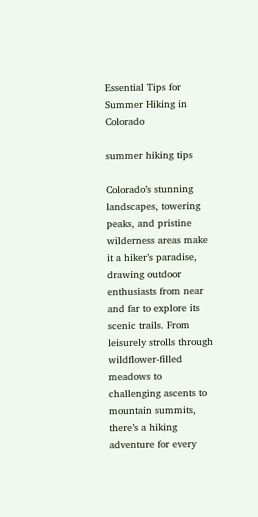Essential Tips for Summer Hiking in Colorado

summer hiking tips

Colorado’s stunning landscapes, towering peaks, and pristine wilderness areas make it a hiker’s paradise, drawing outdoor enthusiasts from near and far to explore its scenic trails. From leisurely strolls through wildflower-filled meadows to challenging ascents to mountain summits, there’s a hiking adventure for every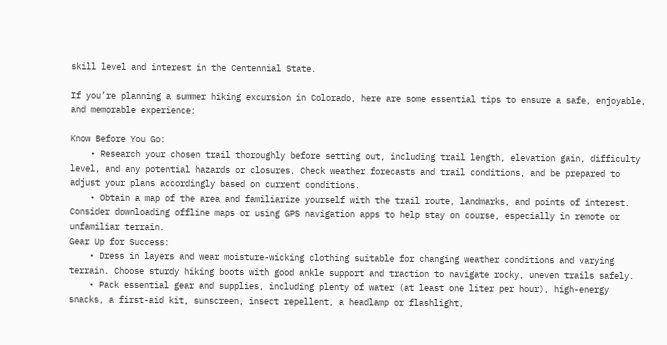skill level and interest in the Centennial State.

If you’re planning a summer hiking excursion in Colorado, here are some essential tips to ensure a safe, enjoyable, and memorable experience:

Know Before You Go:
    • Research your chosen trail thoroughly before setting out, including trail length, elevation gain, difficulty level, and any potential hazards or closures. Check weather forecasts and trail conditions, and be prepared to adjust your plans accordingly based on current conditions.
    • Obtain a map of the area and familiarize yourself with the trail route, landmarks, and points of interest. Consider downloading offline maps or using GPS navigation apps to help stay on course, especially in remote or unfamiliar terrain.
Gear Up for Success:
    • Dress in layers and wear moisture-wicking clothing suitable for changing weather conditions and varying terrain. Choose sturdy hiking boots with good ankle support and traction to navigate rocky, uneven trails safely.
    • Pack essential gear and supplies, including plenty of water (at least one liter per hour), high-energy snacks, a first-aid kit, sunscreen, insect repellent, a headlamp or flashlight,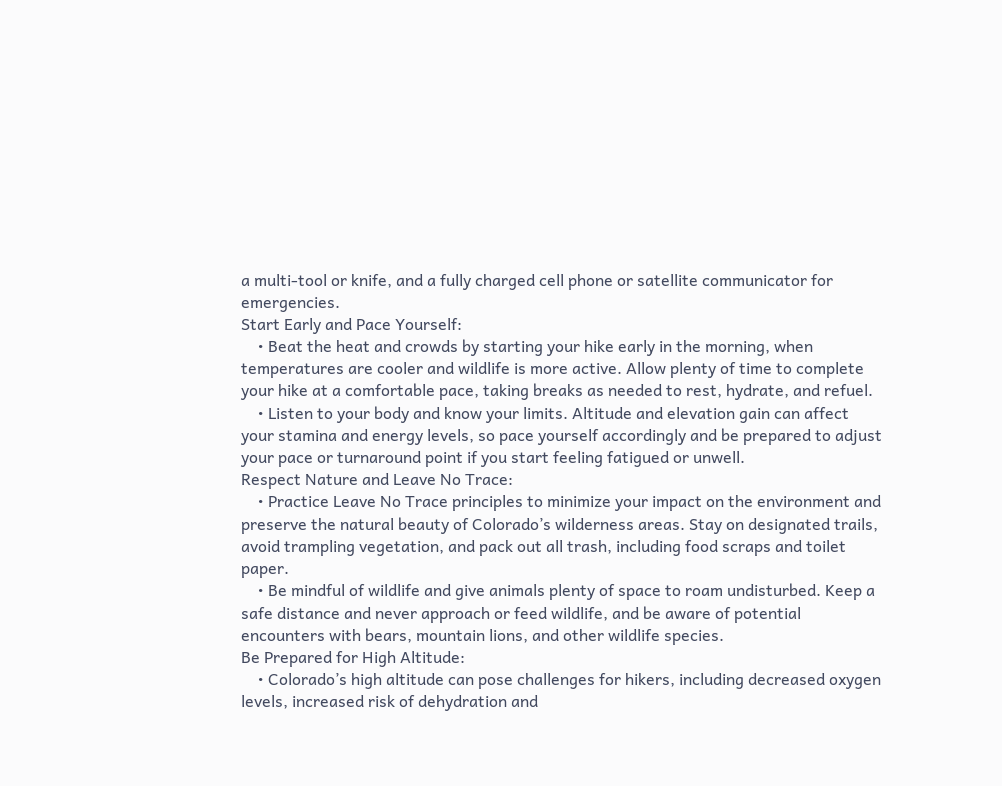a multi-tool or knife, and a fully charged cell phone or satellite communicator for emergencies.
Start Early and Pace Yourself:
    • Beat the heat and crowds by starting your hike early in the morning, when temperatures are cooler and wildlife is more active. Allow plenty of time to complete your hike at a comfortable pace, taking breaks as needed to rest, hydrate, and refuel.
    • Listen to your body and know your limits. Altitude and elevation gain can affect your stamina and energy levels, so pace yourself accordingly and be prepared to adjust your pace or turnaround point if you start feeling fatigued or unwell.
Respect Nature and Leave No Trace:
    • Practice Leave No Trace principles to minimize your impact on the environment and preserve the natural beauty of Colorado’s wilderness areas. Stay on designated trails, avoid trampling vegetation, and pack out all trash, including food scraps and toilet paper.
    • Be mindful of wildlife and give animals plenty of space to roam undisturbed. Keep a safe distance and never approach or feed wildlife, and be aware of potential encounters with bears, mountain lions, and other wildlife species.
Be Prepared for High Altitude:
    • Colorado’s high altitude can pose challenges for hikers, including decreased oxygen levels, increased risk of dehydration and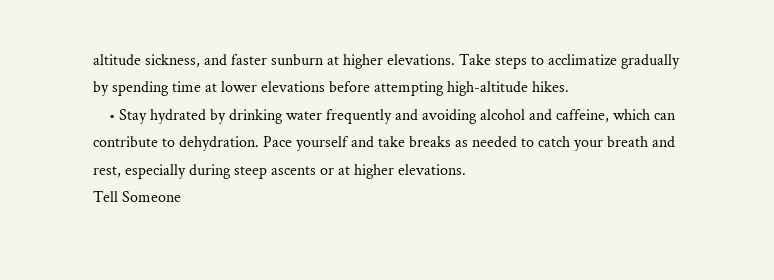altitude sickness, and faster sunburn at higher elevations. Take steps to acclimatize gradually by spending time at lower elevations before attempting high-altitude hikes.
    • Stay hydrated by drinking water frequently and avoiding alcohol and caffeine, which can contribute to dehydration. Pace yourself and take breaks as needed to catch your breath and rest, especially during steep ascents or at higher elevations.
Tell Someone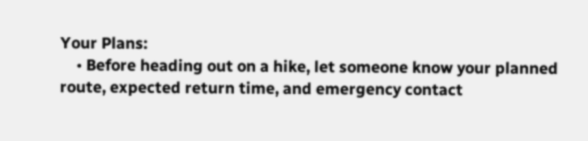Your Plans:
    • Before heading out on a hike, let someone know your planned route, expected return time, and emergency contact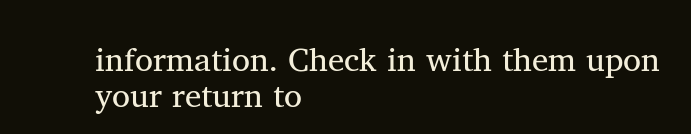information. Check in with them upon your return to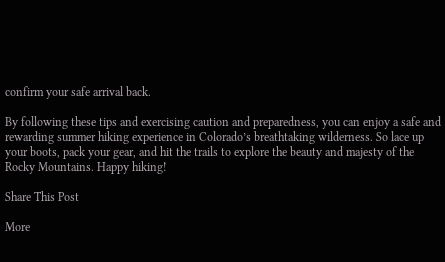confirm your safe arrival back.

By following these tips and exercising caution and preparedness, you can enjoy a safe and rewarding summer hiking experience in Colorado’s breathtaking wilderness. So lace up your boots, pack your gear, and hit the trails to explore the beauty and majesty of the Rocky Mountains. Happy hiking!

Share This Post

More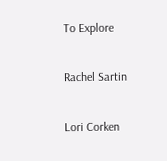To Explore

Rachel Sartin

Lori Corken